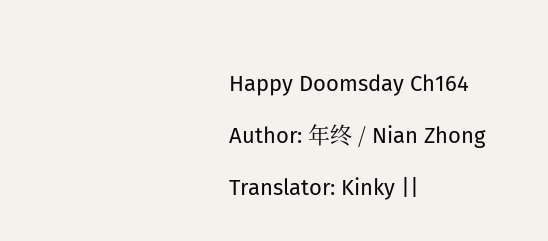Happy Doomsday Ch164

Author: 年终 / Nian Zhong

Translator: Kinky ||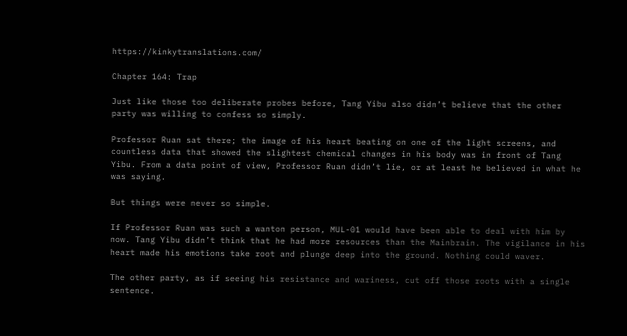https://kinkytranslations.com/

Chapter 164: Trap

Just like those too deliberate probes before, Tang Yibu also didn’t believe that the other party was willing to confess so simply.

Professor Ruan sat there; the image of his heart beating on one of the light screens, and countless data that showed the slightest chemical changes in his body was in front of Tang Yibu. From a data point of view, Professor Ruan didn’t lie, or at least he believed in what he was saying.

But things were never so simple.

If Professor Ruan was such a wanton person, MUL-01 would have been able to deal with him by now. Tang Yibu didn’t think that he had more resources than the Mainbrain. The vigilance in his heart made his emotions take root and plunge deep into the ground. Nothing could waver.

The other party, as if seeing his resistance and wariness, cut off those roots with a single sentence.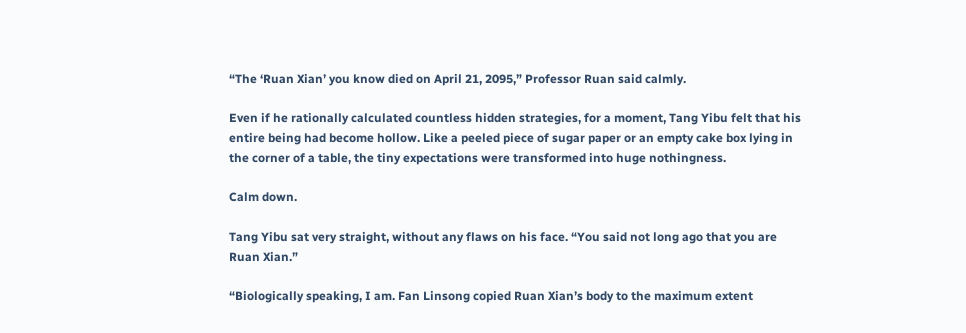“The ‘Ruan Xian’ you know died on April 21, 2095,” Professor Ruan said calmly.

Even if he rationally calculated countless hidden strategies, for a moment, Tang Yibu felt that his entire being had become hollow. Like a peeled piece of sugar paper or an empty cake box lying in the corner of a table, the tiny expectations were transformed into huge nothingness.

Calm down.

Tang Yibu sat very straight, without any flaws on his face. “You said not long ago that you are Ruan Xian.”

“Biologically speaking, I am. Fan Linsong copied Ruan Xian’s body to the maximum extent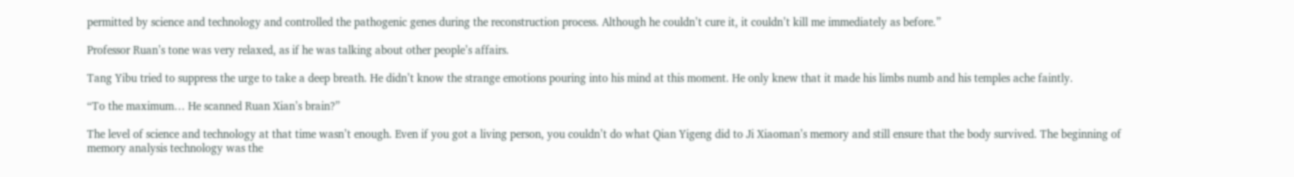permitted by science and technology and controlled the pathogenic genes during the reconstruction process. Although he couldn’t cure it, it couldn’t kill me immediately as before.”

Professor Ruan’s tone was very relaxed, as if he was talking about other people’s affairs.

Tang Yibu tried to suppress the urge to take a deep breath. He didn’t know the strange emotions pouring into his mind at this moment. He only knew that it made his limbs numb and his temples ache faintly.

“To the maximum… He scanned Ruan Xian’s brain?”

The level of science and technology at that time wasn’t enough. Even if you got a living person, you couldn’t do what Qian Yigeng did to Ji Xiaoman’s memory and still ensure that the body survived. The beginning of memory analysis technology was the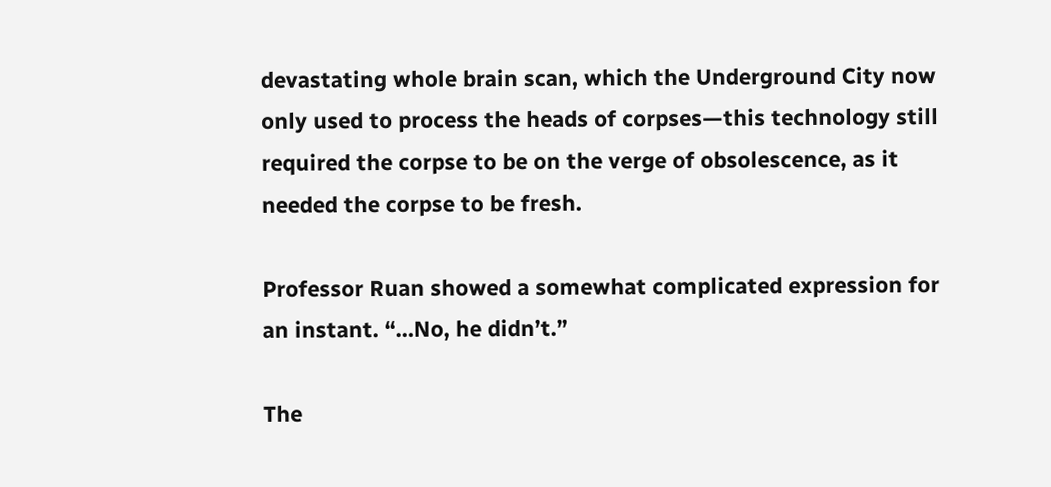devastating whole brain scan, which the Underground City now only used to process the heads of corpses—this technology still required the corpse to be on the verge of obsolescence, as it needed the corpse to be fresh.

Professor Ruan showed a somewhat complicated expression for an instant. “…No, he didn’t.”

The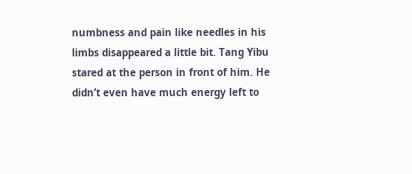numbness and pain like needles in his limbs disappeared a little bit. Tang Yibu stared at the person in front of him. He didn’t even have much energy left to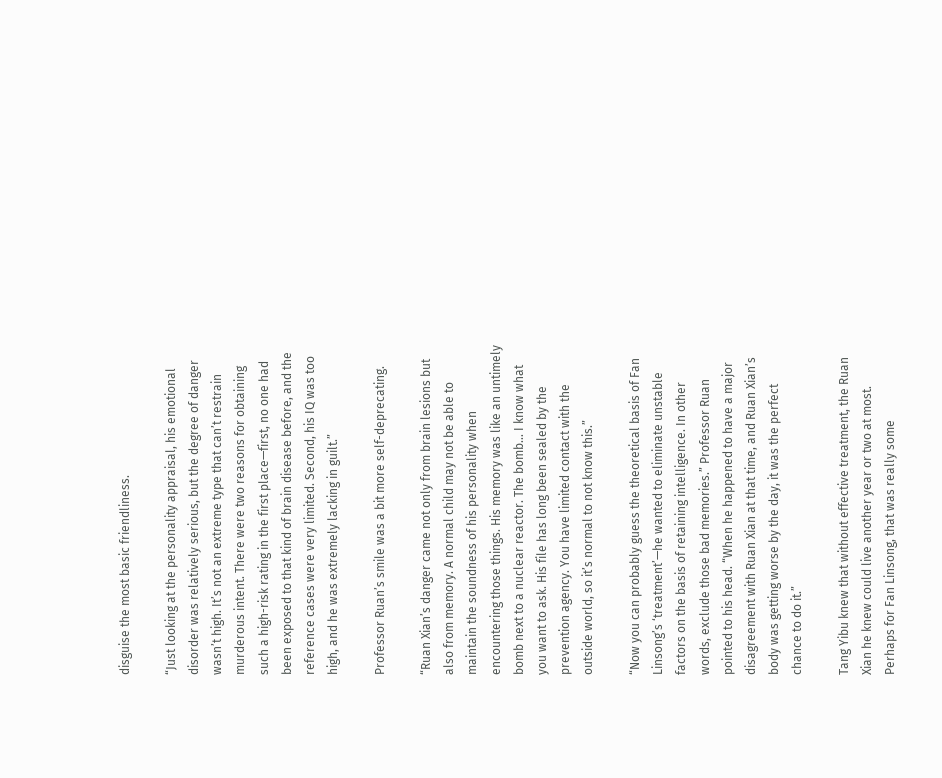disguise the most basic friendliness.

“Just looking at the personality appraisal, his emotional disorder was relatively serious, but the degree of danger wasn’t high. It’s not an extreme type that can’t restrain murderous intent. There were two reasons for obtaining such a high-risk rating in the first place—first, no one had been exposed to that kind of brain disease before, and the reference cases were very limited. Second, his IQ was too high, and he was extremely lacking in guilt.”

Professor Ruan’s smile was a bit more self-deprecating.

“Ruan Xian’s danger came not only from brain lesions but also from memory. A normal child may not be able to maintain the soundness of his personality when encountering those things. His memory was like an untimely bomb next to a nuclear reactor. The bomb… I know what you want to ask. His file has long been sealed by the prevention agency. You have limited contact with the outside world, so it’s normal to not know this.”

“Now you can probably guess the theoretical basis of Fan Linsong’s ‘treatment’—he wanted to eliminate unstable factors on the basis of retaining intelligence. In other words, exclude those bad memories.” Professor Ruan pointed to his head. “When he happened to have a major disagreement with Ruan Xian at that time, and Ruan Xian’s body was getting worse by the day, it was the perfect chance to do it.”

Tang Yibu knew that without effective treatment, the Ruan Xian he knew could live another year or two at most. Perhaps for Fan Linsong, that was really some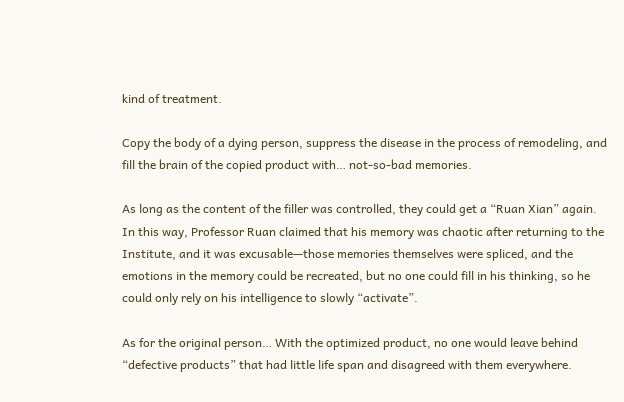kind of treatment.

Copy the body of a dying person, suppress the disease in the process of remodeling, and fill the brain of the copied product with… not-so-bad memories.

As long as the content of the filler was controlled, they could get a “Ruan Xian” again. In this way, Professor Ruan claimed that his memory was chaotic after returning to the Institute, and it was excusable—those memories themselves were spliced, and the emotions in the memory could be recreated, but no one could fill in his thinking, so he could only rely on his intelligence to slowly “activate”.

As for the original person… With the optimized product, no one would leave behind “defective products” that had little life span and disagreed with them everywhere.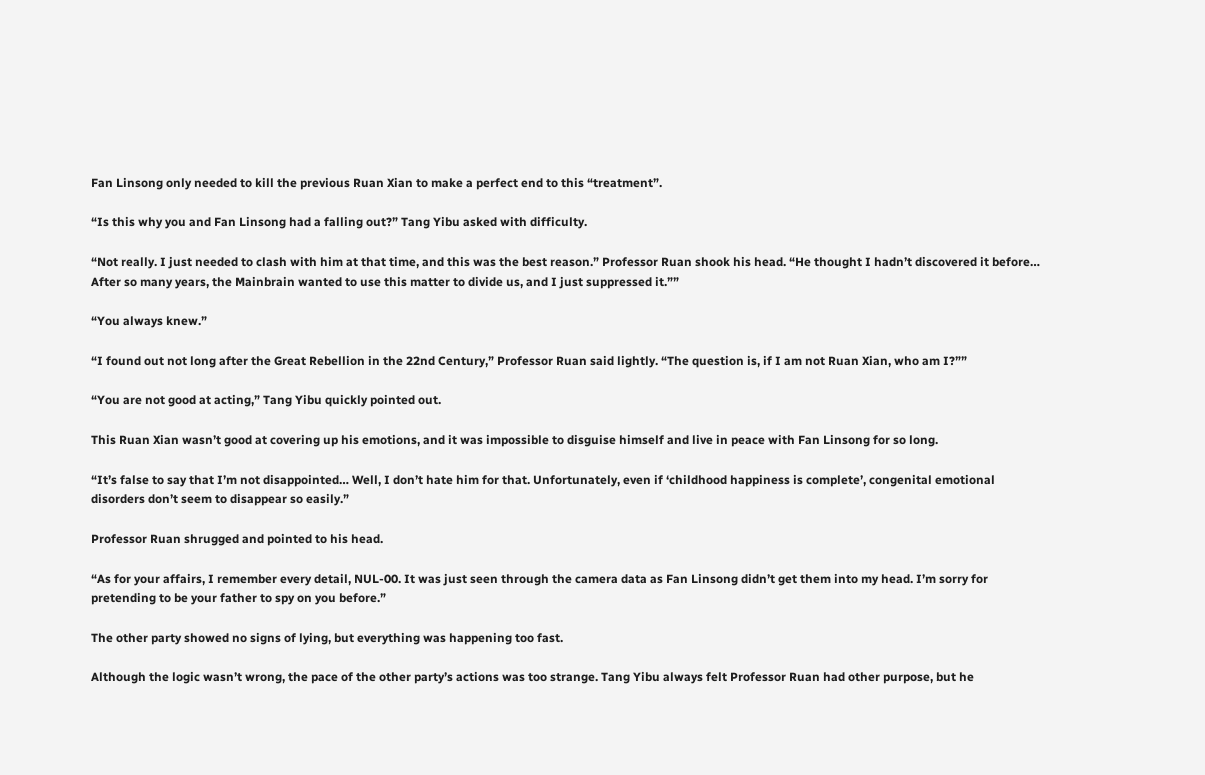Fan Linsong only needed to kill the previous Ruan Xian to make a perfect end to this “treatment”.

“Is this why you and Fan Linsong had a falling out?” Tang Yibu asked with difficulty.

“Not really. I just needed to clash with him at that time, and this was the best reason.” Professor Ruan shook his head. “He thought I hadn’t discovered it before… After so many years, the Mainbrain wanted to use this matter to divide us, and I just suppressed it.””

“You always knew.”

“I found out not long after the Great Rebellion in the 22nd Century,” Professor Ruan said lightly. “The question is, if I am not Ruan Xian, who am I?””

“You are not good at acting,” Tang Yibu quickly pointed out.

This Ruan Xian wasn’t good at covering up his emotions, and it was impossible to disguise himself and live in peace with Fan Linsong for so long.

“It’s false to say that I’m not disappointed… Well, I don’t hate him for that. Unfortunately, even if ‘childhood happiness is complete’, congenital emotional disorders don’t seem to disappear so easily.”

Professor Ruan shrugged and pointed to his head.

“As for your affairs, I remember every detail, NUL-00. It was just seen through the camera data as Fan Linsong didn’t get them into my head. I’m sorry for pretending to be your father to spy on you before.”

The other party showed no signs of lying, but everything was happening too fast.

Although the logic wasn’t wrong, the pace of the other party’s actions was too strange. Tang Yibu always felt Professor Ruan had other purpose, but he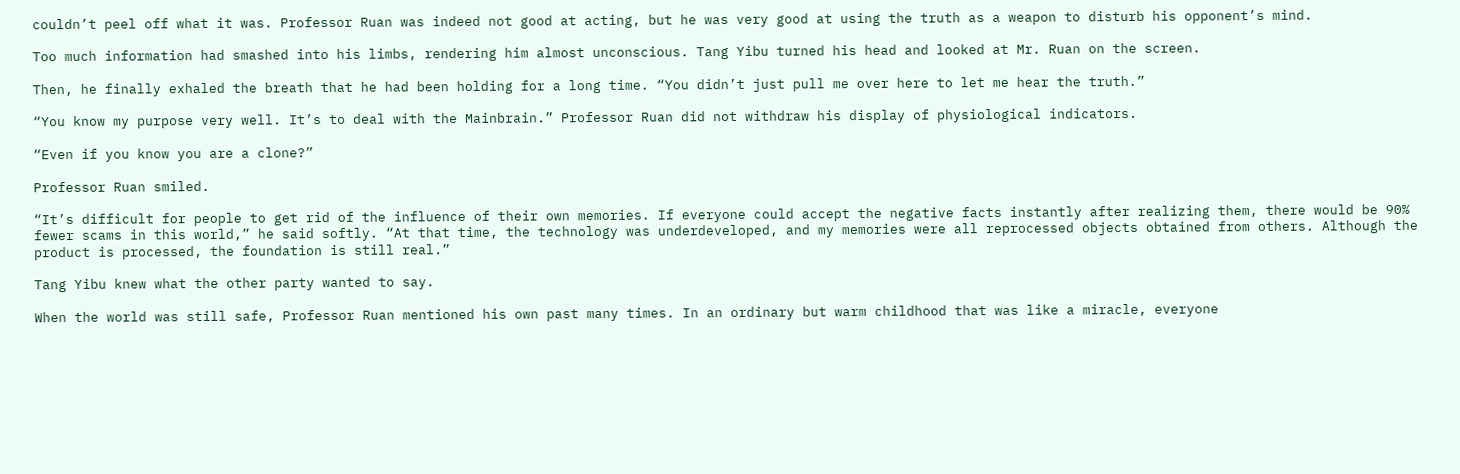couldn’t peel off what it was. Professor Ruan was indeed not good at acting, but he was very good at using the truth as a weapon to disturb his opponent’s mind.

Too much information had smashed into his limbs, rendering him almost unconscious. Tang Yibu turned his head and looked at Mr. Ruan on the screen.

Then, he finally exhaled the breath that he had been holding for a long time. “You didn’t just pull me over here to let me hear the truth.”

“You know my purpose very well. It’s to deal with the Mainbrain.” Professor Ruan did not withdraw his display of physiological indicators.

“Even if you know you are a clone?”

Professor Ruan smiled.

“It’s difficult for people to get rid of the influence of their own memories. If everyone could accept the negative facts instantly after realizing them, there would be 90% fewer scams in this world,” he said softly. “At that time, the technology was underdeveloped, and my memories were all reprocessed objects obtained from others. Although the product is processed, the foundation is still real.”

Tang Yibu knew what the other party wanted to say.

When the world was still safe, Professor Ruan mentioned his own past many times. In an ordinary but warm childhood that was like a miracle, everyone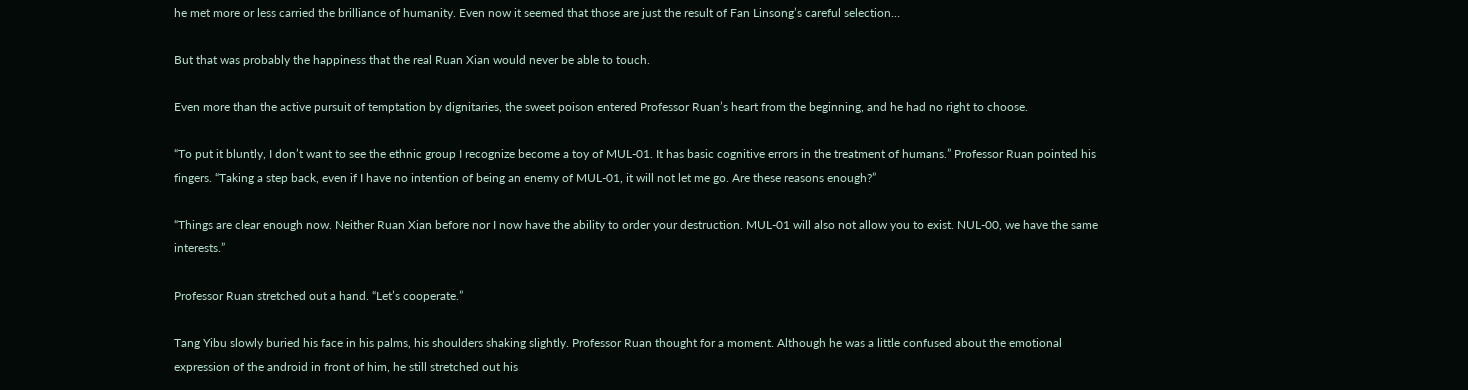he met more or less carried the brilliance of humanity. Even now it seemed that those are just the result of Fan Linsong’s careful selection…

But that was probably the happiness that the real Ruan Xian would never be able to touch.

Even more than the active pursuit of temptation by dignitaries, the sweet poison entered Professor Ruan’s heart from the beginning, and he had no right to choose.

“To put it bluntly, I don’t want to see the ethnic group I recognize become a toy of MUL-01. It has basic cognitive errors in the treatment of humans.” Professor Ruan pointed his fingers. “Taking a step back, even if I have no intention of being an enemy of MUL-01, it will not let me go. Are these reasons enough?”

“Things are clear enough now. Neither Ruan Xian before nor I now have the ability to order your destruction. MUL-01 will also not allow you to exist. NUL-00, we have the same interests.”

Professor Ruan stretched out a hand. “Let’s cooperate.”

Tang Yibu slowly buried his face in his palms, his shoulders shaking slightly. Professor Ruan thought for a moment. Although he was a little confused about the emotional expression of the android in front of him, he still stretched out his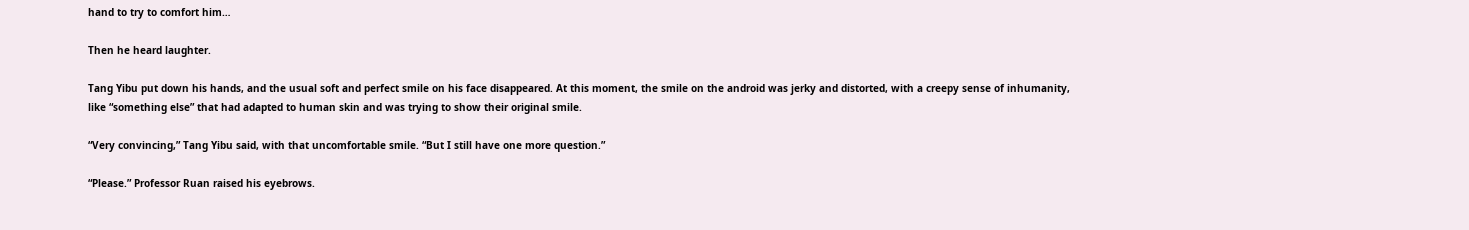hand to try to comfort him…

Then he heard laughter.

Tang Yibu put down his hands, and the usual soft and perfect smile on his face disappeared. At this moment, the smile on the android was jerky and distorted, with a creepy sense of inhumanity, like “something else” that had adapted to human skin and was trying to show their original smile.

“Very convincing,” Tang Yibu said, with that uncomfortable smile. “But I still have one more question.”

“Please.” Professor Ruan raised his eyebrows.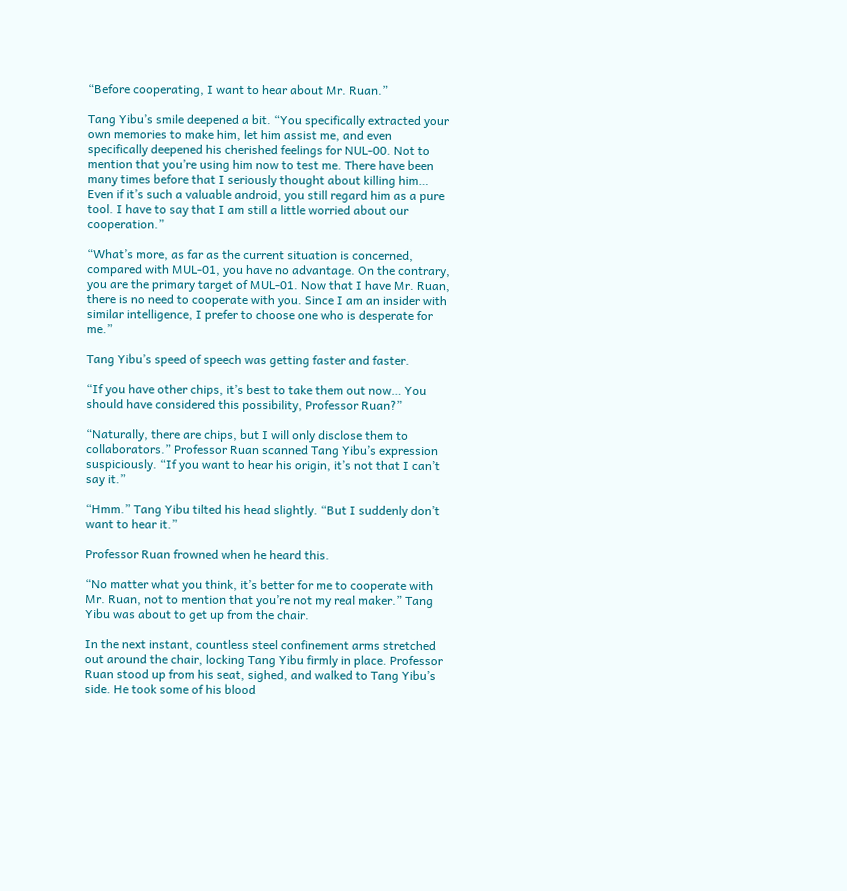“Before cooperating, I want to hear about Mr. Ruan.”

Tang Yibu’s smile deepened a bit. “You specifically extracted your own memories to make him, let him assist me, and even specifically deepened his cherished feelings for NUL-00. Not to mention that you’re using him now to test me. There have been many times before that I seriously thought about killing him… Even if it’s such a valuable android, you still regard him as a pure tool. I have to say that I am still a little worried about our cooperation.”

“What’s more, as far as the current situation is concerned, compared with MUL-01, you have no advantage. On the contrary, you are the primary target of MUL-01. Now that I have Mr. Ruan, there is no need to cooperate with you. Since I am an insider with similar intelligence, I prefer to choose one who is desperate for me.”

Tang Yibu’s speed of speech was getting faster and faster.

“If you have other chips, it’s best to take them out now… You should have considered this possibility, Professor Ruan?”

“Naturally, there are chips, but I will only disclose them to collaborators.” Professor Ruan scanned Tang Yibu’s expression suspiciously. “If you want to hear his origin, it’s not that I can’t say it.”

“Hmm.” Tang Yibu tilted his head slightly. “But I suddenly don’t want to hear it.”

Professor Ruan frowned when he heard this.

“No matter what you think, it’s better for me to cooperate with Mr. Ruan, not to mention that you’re not my real maker.” Tang Yibu was about to get up from the chair.

In the next instant, countless steel confinement arms stretched out around the chair, locking Tang Yibu firmly in place. Professor Ruan stood up from his seat, sighed, and walked to Tang Yibu’s side. He took some of his blood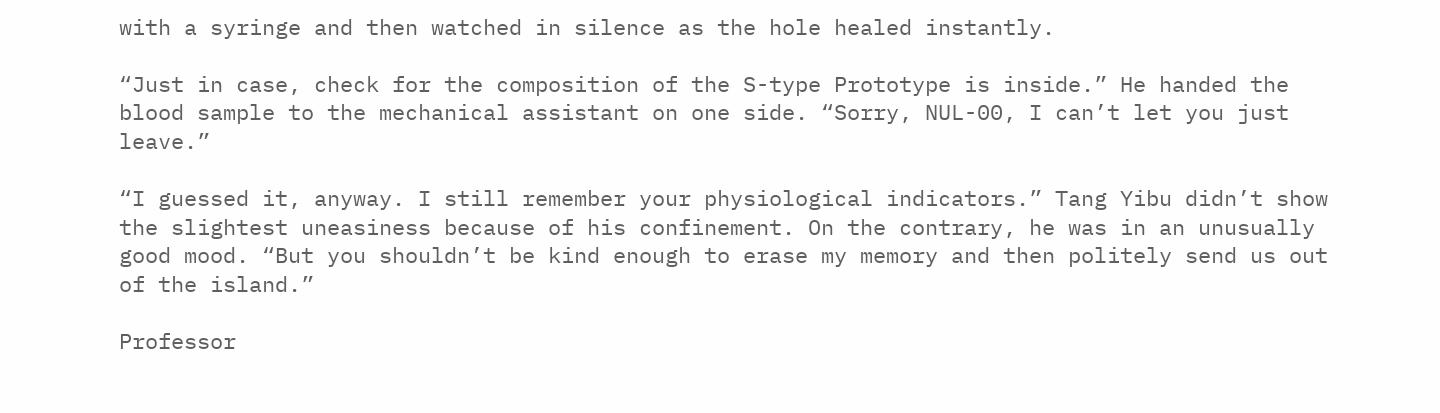with a syringe and then watched in silence as the hole healed instantly.

“Just in case, check for the composition of the S-type Prototype is inside.” He handed the blood sample to the mechanical assistant on one side. “Sorry, NUL-00, I can’t let you just leave.”

“I guessed it, anyway. I still remember your physiological indicators.” Tang Yibu didn’t show the slightest uneasiness because of his confinement. On the contrary, he was in an unusually good mood. “But you shouldn’t be kind enough to erase my memory and then politely send us out of the island.”

Professor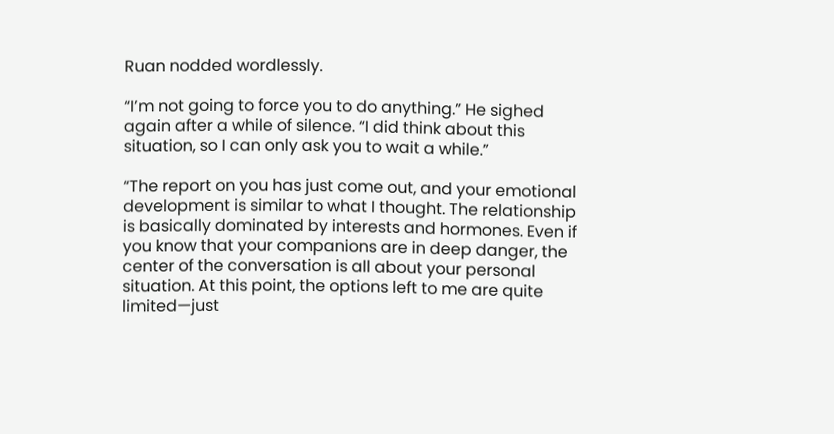Ruan nodded wordlessly.

“I’m not going to force you to do anything.” He sighed again after a while of silence. “I did think about this situation, so I can only ask you to wait a while.”

“The report on you has just come out, and your emotional development is similar to what I thought. The relationship is basically dominated by interests and hormones. Even if you know that your companions are in deep danger, the center of the conversation is all about your personal situation. At this point, the options left to me are quite limited—just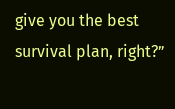give you the best survival plan, right?”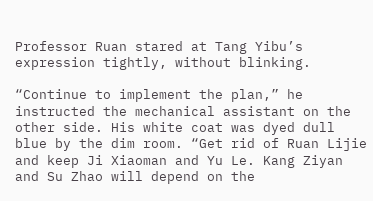Professor Ruan stared at Tang Yibu’s expression tightly, without blinking.

“Continue to implement the plan,” he instructed the mechanical assistant on the other side. His white coat was dyed dull blue by the dim room. “Get rid of Ruan Lijie and keep Ji Xiaoman and Yu Le. Kang Ziyan and Su Zhao will depend on the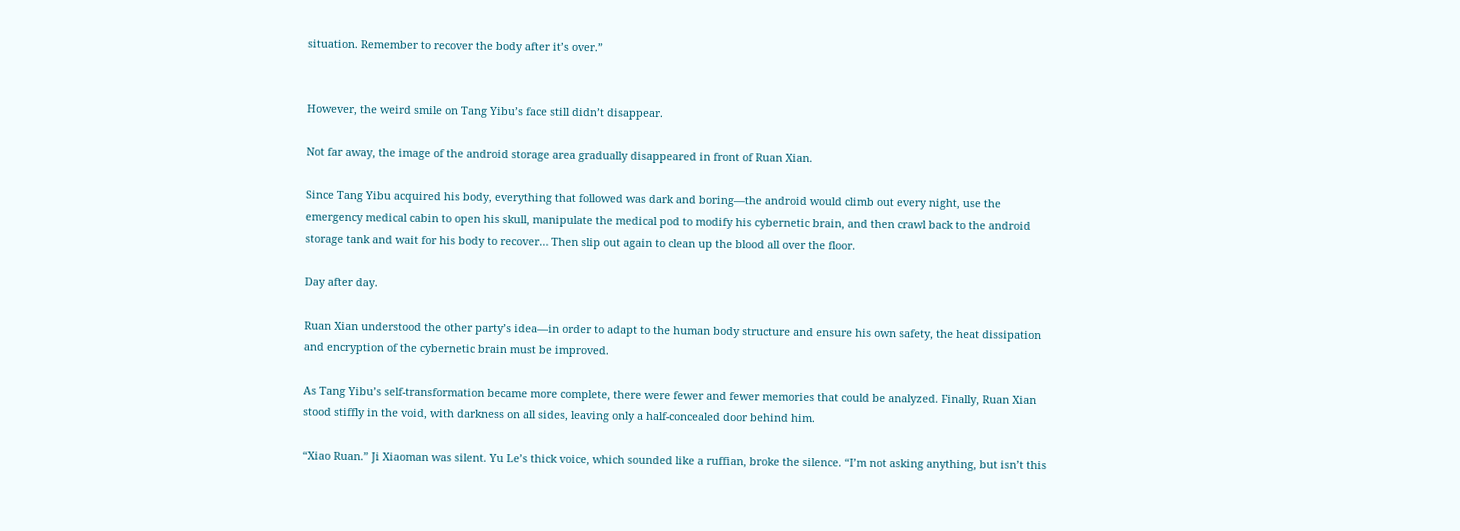situation. Remember to recover the body after it’s over.”


However, the weird smile on Tang Yibu’s face still didn’t disappear.

Not far away, the image of the android storage area gradually disappeared in front of Ruan Xian.

Since Tang Yibu acquired his body, everything that followed was dark and boring—the android would climb out every night, use the emergency medical cabin to open his skull, manipulate the medical pod to modify his cybernetic brain, and then crawl back to the android storage tank and wait for his body to recover… Then slip out again to clean up the blood all over the floor.

Day after day.

Ruan Xian understood the other party’s idea—in order to adapt to the human body structure and ensure his own safety, the heat dissipation and encryption of the cybernetic brain must be improved.

As Tang Yibu’s self-transformation became more complete, there were fewer and fewer memories that could be analyzed. Finally, Ruan Xian stood stiffly in the void, with darkness on all sides, leaving only a half-concealed door behind him.

“Xiao Ruan.” Ji Xiaoman was silent. Yu Le’s thick voice, which sounded like a ruffian, broke the silence. “I’m not asking anything, but isn’t this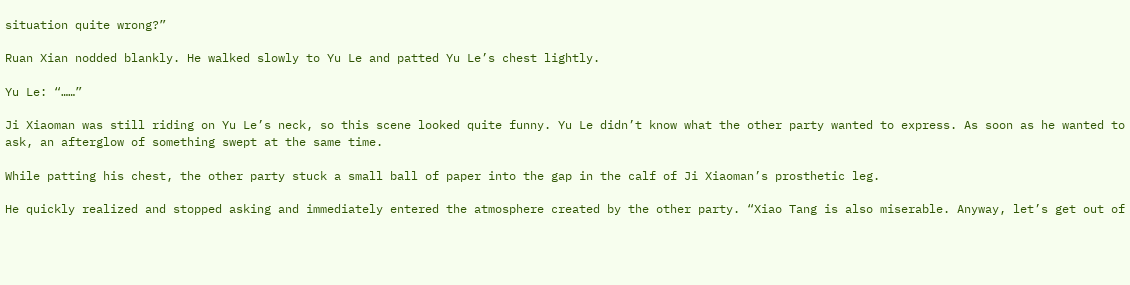situation quite wrong?”

Ruan Xian nodded blankly. He walked slowly to Yu Le and patted Yu Le’s chest lightly.

Yu Le: “……”

Ji Xiaoman was still riding on Yu Le’s neck, so this scene looked quite funny. Yu Le didn’t know what the other party wanted to express. As soon as he wanted to ask, an afterglow of something swept at the same time.

While patting his chest, the other party stuck a small ball of paper into the gap in the calf of Ji Xiaoman’s prosthetic leg.

He quickly realized and stopped asking and immediately entered the atmosphere created by the other party. “Xiao Tang is also miserable. Anyway, let’s get out of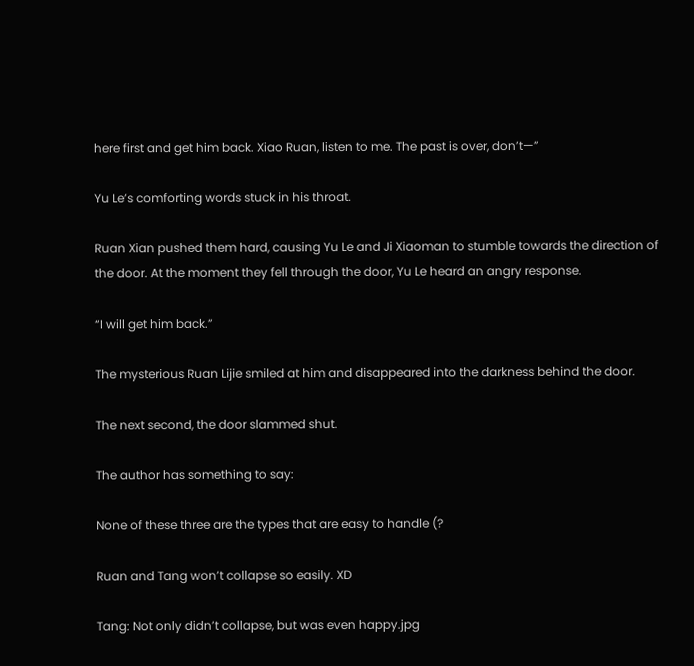here first and get him back. Xiao Ruan, listen to me. The past is over, don’t—”

Yu Le’s comforting words stuck in his throat.

Ruan Xian pushed them hard, causing Yu Le and Ji Xiaoman to stumble towards the direction of the door. At the moment they fell through the door, Yu Le heard an angry response.

“I will get him back.”

The mysterious Ruan Lijie smiled at him and disappeared into the darkness behind the door.

The next second, the door slammed shut.

The author has something to say:

None of these three are the types that are easy to handle (?

Ruan and Tang won’t collapse so easily. XD

Tang: Not only didn’t collapse, but was even happy.jpg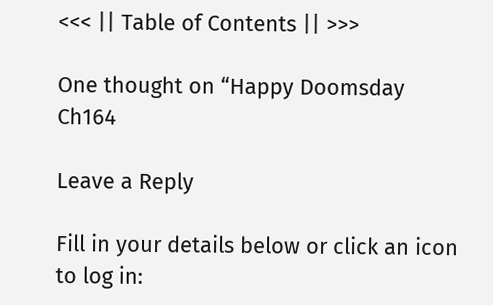<<< || Table of Contents || >>>

One thought on “Happy Doomsday Ch164

Leave a Reply

Fill in your details below or click an icon to log in: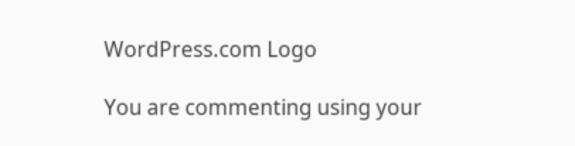WordPress.com Logo

You are commenting using your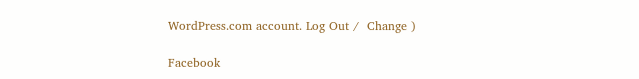WordPress.com account. Log Out /  Change )

Facebook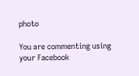photo

You are commenting using your Facebook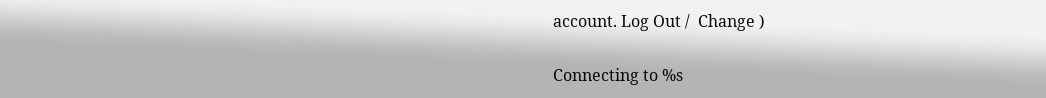account. Log Out /  Change )

Connecting to %s